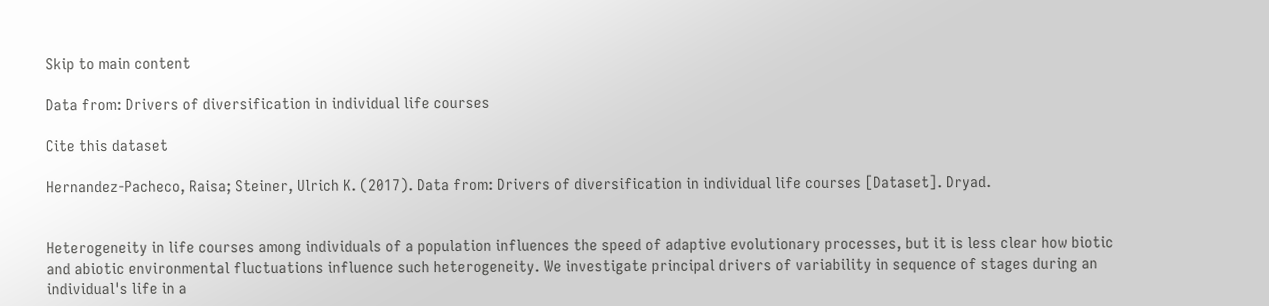Skip to main content

Data from: Drivers of diversification in individual life courses

Cite this dataset

Hernandez-Pacheco, Raisa; Steiner, Ulrich K. (2017). Data from: Drivers of diversification in individual life courses [Dataset]. Dryad.


Heterogeneity in life courses among individuals of a population influences the speed of adaptive evolutionary processes, but it is less clear how biotic and abiotic environmental fluctuations influence such heterogeneity. We investigate principal drivers of variability in sequence of stages during an individual's life in a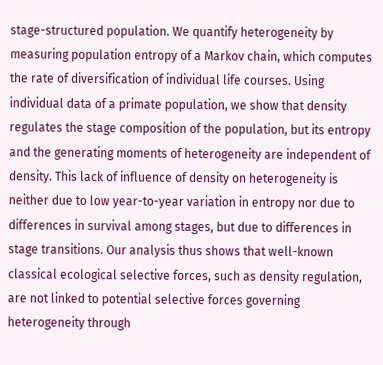stage-structured population. We quantify heterogeneity by measuring population entropy of a Markov chain, which computes the rate of diversification of individual life courses. Using individual data of a primate population, we show that density regulates the stage composition of the population, but its entropy and the generating moments of heterogeneity are independent of density. This lack of influence of density on heterogeneity is neither due to low year-to-year variation in entropy nor due to differences in survival among stages, but due to differences in stage transitions. Our analysis thus shows that well-known classical ecological selective forces, such as density regulation, are not linked to potential selective forces governing heterogeneity through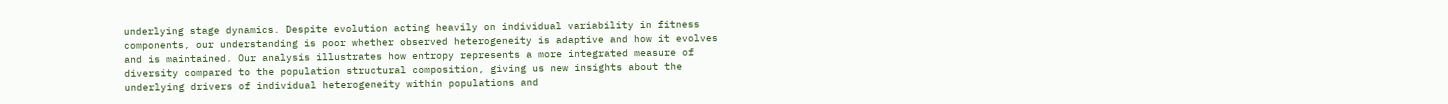underlying stage dynamics. Despite evolution acting heavily on individual variability in fitness components, our understanding is poor whether observed heterogeneity is adaptive and how it evolves and is maintained. Our analysis illustrates how entropy represents a more integrated measure of diversity compared to the population structural composition, giving us new insights about the underlying drivers of individual heterogeneity within populations and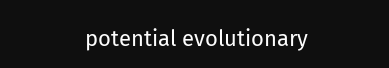potential evolutionary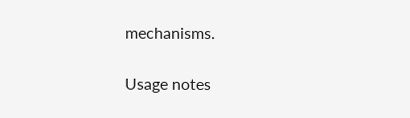mechanisms.

Usage notes